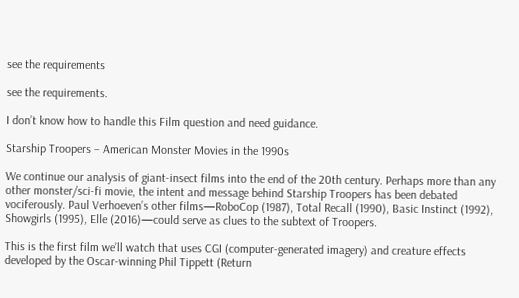see the requirements

see the requirements.

I don’t know how to handle this Film question and need guidance.

Starship Troopers – American Monster Movies in the 1990s

We continue our analysis of giant-insect films into the end of the 20th century. Perhaps more than any other monster/sci-fi movie, the intent and message behind Starship Troopers has been debated vociferously. Paul Verhoeven’s other films—RoboCop (1987), Total Recall (1990), Basic Instinct (1992), Showgirls (1995), Elle (2016)—could serve as clues to the subtext of Troopers.

This is the first film we’ll watch that uses CGI (computer-generated imagery) and creature effects developed by the Oscar-winning Phil Tippett (Return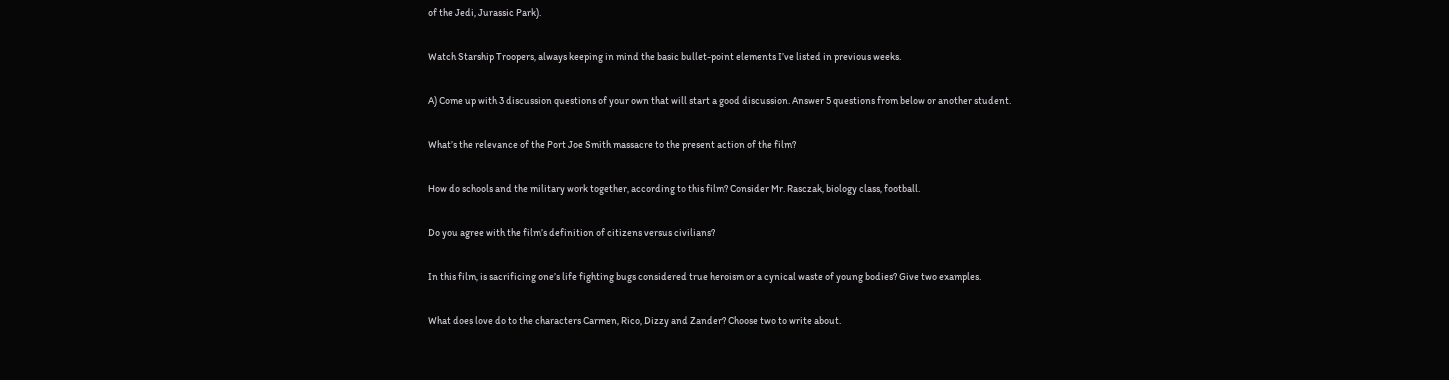of the Jedi, Jurassic Park).

Watch Starship Troopers, always keeping in mind the basic bullet-point elements I’ve listed in previous weeks.

A) Come up with 3 discussion questions of your own that will start a good discussion. Answer 5 questions from below or another student.

What’s the relevance of the Port Joe Smith massacre to the present action of the film?

How do schools and the military work together, according to this film? Consider Mr. Rasczak, biology class, football.

Do you agree with the film’s definition of citizens versus civilians?

In this film, is sacrificing one’s life fighting bugs considered true heroism or a cynical waste of young bodies? Give two examples.

What does love do to the characters Carmen, Rico, Dizzy and Zander? Choose two to write about.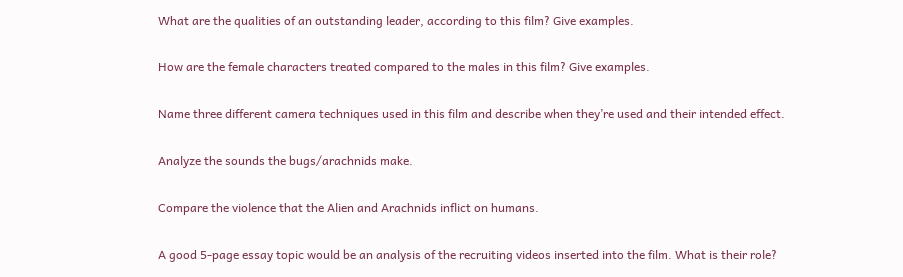What are the qualities of an outstanding leader, according to this film? Give examples.

How are the female characters treated compared to the males in this film? Give examples.

Name three different camera techniques used in this film and describe when they’re used and their intended effect.

Analyze the sounds the bugs/arachnids make.

Compare the violence that the Alien and Arachnids inflict on humans.

A good 5-page essay topic would be an analysis of the recruiting videos inserted into the film. What is their role?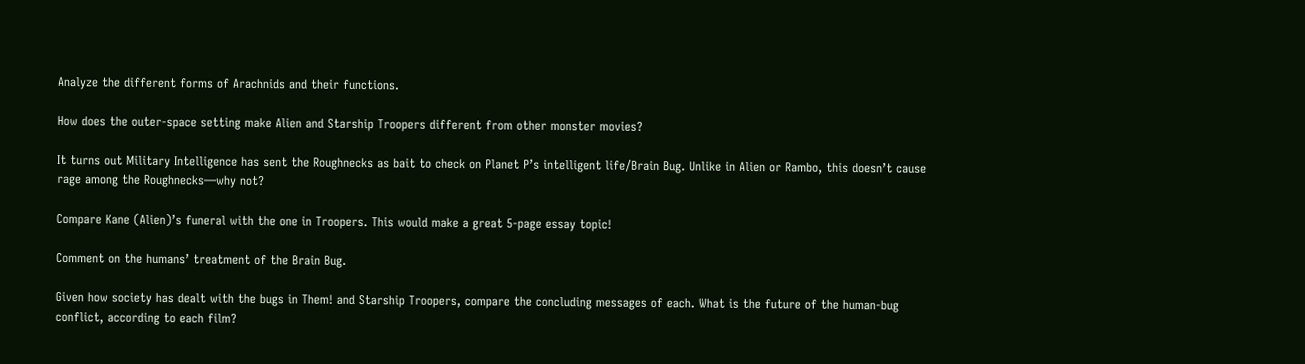Analyze the different forms of Arachnids and their functions.

How does the outer-space setting make Alien and Starship Troopers different from other monster movies?

It turns out Military Intelligence has sent the Roughnecks as bait to check on Planet P’s intelligent life/Brain Bug. Unlike in Alien or Rambo, this doesn’t cause rage among the Roughnecks—why not?

Compare Kane (Alien)’s funeral with the one in Troopers. This would make a great 5-page essay topic!

Comment on the humans’ treatment of the Brain Bug.

Given how society has dealt with the bugs in Them! and Starship Troopers, compare the concluding messages of each. What is the future of the human-bug conflict, according to each film?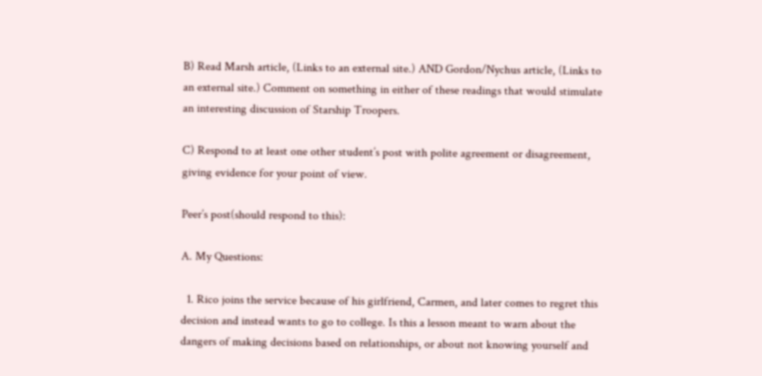B) Read Marsh article, (Links to an external site.) AND Gordon/Nychus article, (Links to an external site.) Comment on something in either of these readings that would stimulate an interesting discussion of Starship Troopers.

C) Respond to at least one other student’s post with polite agreement or disagreement, giving evidence for your point of view.

Peer’s post(should respond to this):

A. My Questions:

  1. Rico joins the service because of his girlfriend, Carmen, and later comes to regret this decision and instead wants to go to college. Is this a lesson meant to warn about the dangers of making decisions based on relationships, or about not knowing yourself and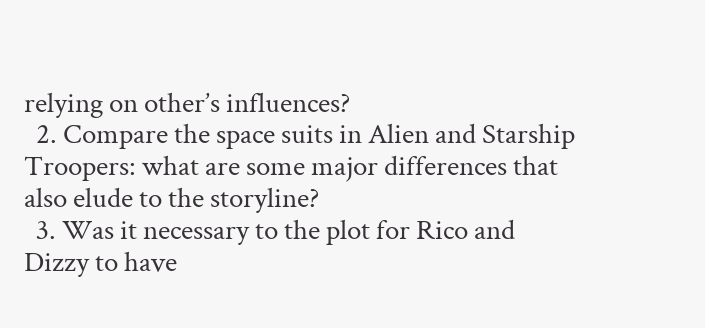relying on other’s influences?
  2. Compare the space suits in Alien and Starship Troopers: what are some major differences that also elude to the storyline?
  3. Was it necessary to the plot for Rico and Dizzy to have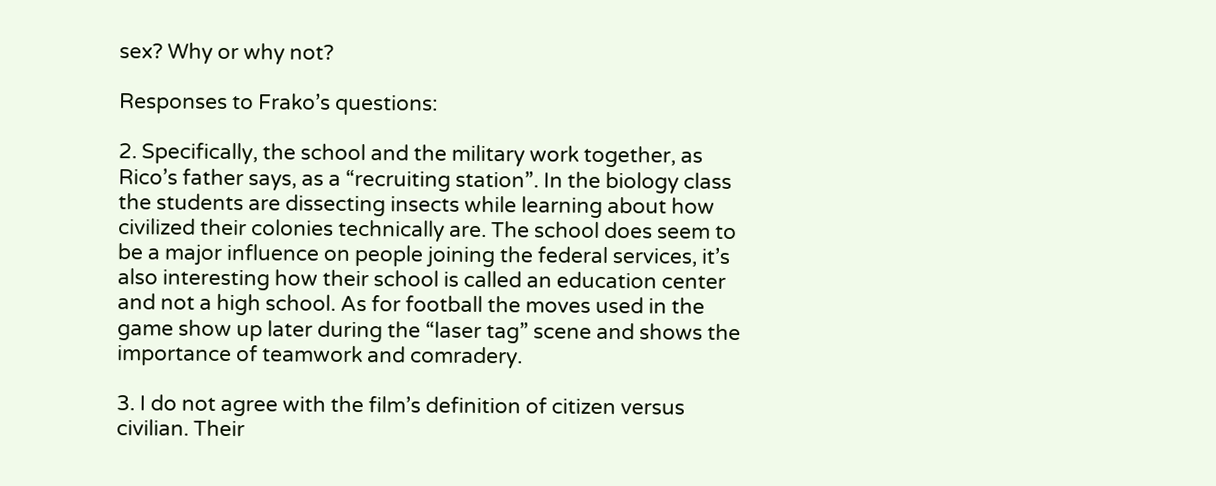sex? Why or why not?

Responses to Frako’s questions:

2. Specifically, the school and the military work together, as Rico’s father says, as a “recruiting station”. In the biology class the students are dissecting insects while learning about how civilized their colonies technically are. The school does seem to be a major influence on people joining the federal services, it’s also interesting how their school is called an education center and not a high school. As for football the moves used in the game show up later during the “laser tag” scene and shows the importance of teamwork and comradery.

3. I do not agree with the film’s definition of citizen versus civilian. Their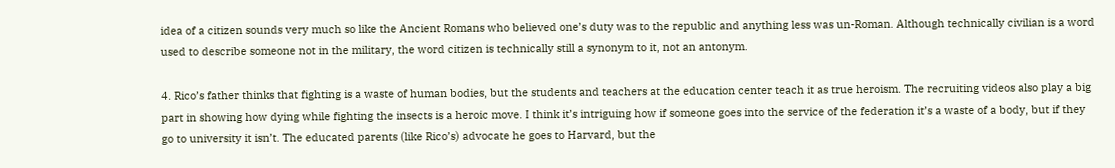idea of a citizen sounds very much so like the Ancient Romans who believed one’s duty was to the republic and anything less was un-Roman. Although technically civilian is a word used to describe someone not in the military, the word citizen is technically still a synonym to it, not an antonym.

4. Rico’s father thinks that fighting is a waste of human bodies, but the students and teachers at the education center teach it as true heroism. The recruiting videos also play a big part in showing how dying while fighting the insects is a heroic move. I think it’s intriguing how if someone goes into the service of the federation it’s a waste of a body, but if they go to university it isn’t. The educated parents (like Rico’s) advocate he goes to Harvard, but the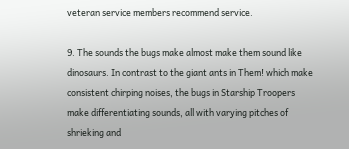veteran service members recommend service.

9. The sounds the bugs make almost make them sound like dinosaurs. In contrast to the giant ants in Them! which make consistent chirping noises, the bugs in Starship Troopers make differentiating sounds, all with varying pitches of shrieking and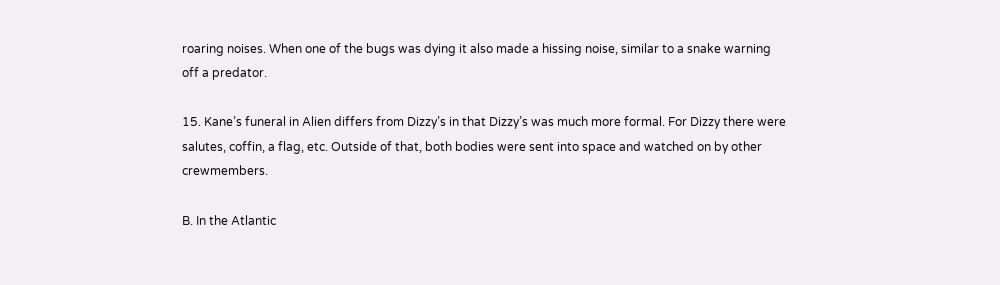roaring noises. When one of the bugs was dying it also made a hissing noise, similar to a snake warning off a predator.

15. Kane’s funeral in Alien differs from Dizzy’s in that Dizzy’s was much more formal. For Dizzy there were salutes, coffin, a flag, etc. Outside of that, both bodies were sent into space and watched on by other crewmembers.

B. In the Atlantic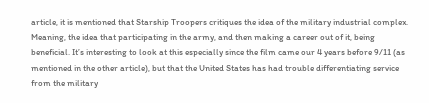article, it is mentioned that Starship Troopers critiques the idea of the military industrial complex. Meaning, the idea that participating in the army, and then making a career out of it, being beneficial. It’s interesting to look at this especially since the film came our 4 years before 9/11 (as mentioned in the other article), but that the United States has had trouble differentiating service from the military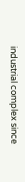industrial complex since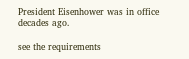President Eisenhower was in office decades ago.

see the requirements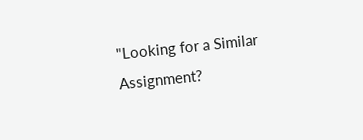"Looking for a Similar Assignment?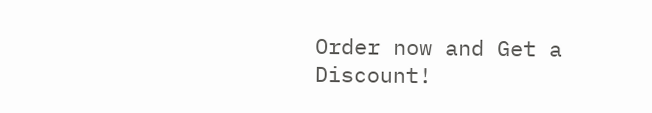Order now and Get a Discount!